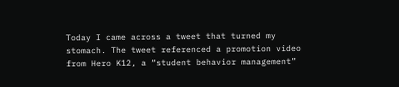Today I came across a tweet that turned my stomach. The tweet referenced a promotion video from Hero K12, a “student behavior management”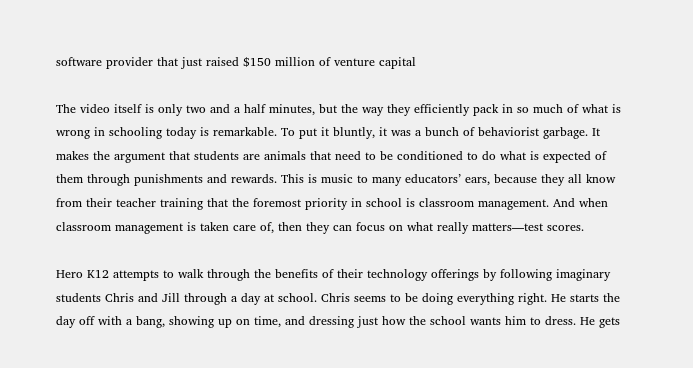software provider that just raised $150 million of venture capital

The video itself is only two and a half minutes, but the way they efficiently pack in so much of what is wrong in schooling today is remarkable. To put it bluntly, it was a bunch of behaviorist garbage. It makes the argument that students are animals that need to be conditioned to do what is expected of them through punishments and rewards. This is music to many educators’ ears, because they all know from their teacher training that the foremost priority in school is classroom management. And when classroom management is taken care of, then they can focus on what really matters—test scores.

Hero K12 attempts to walk through the benefits of their technology offerings by following imaginary students Chris and Jill through a day at school. Chris seems to be doing everything right. He starts the day off with a bang, showing up on time, and dressing just how the school wants him to dress. He gets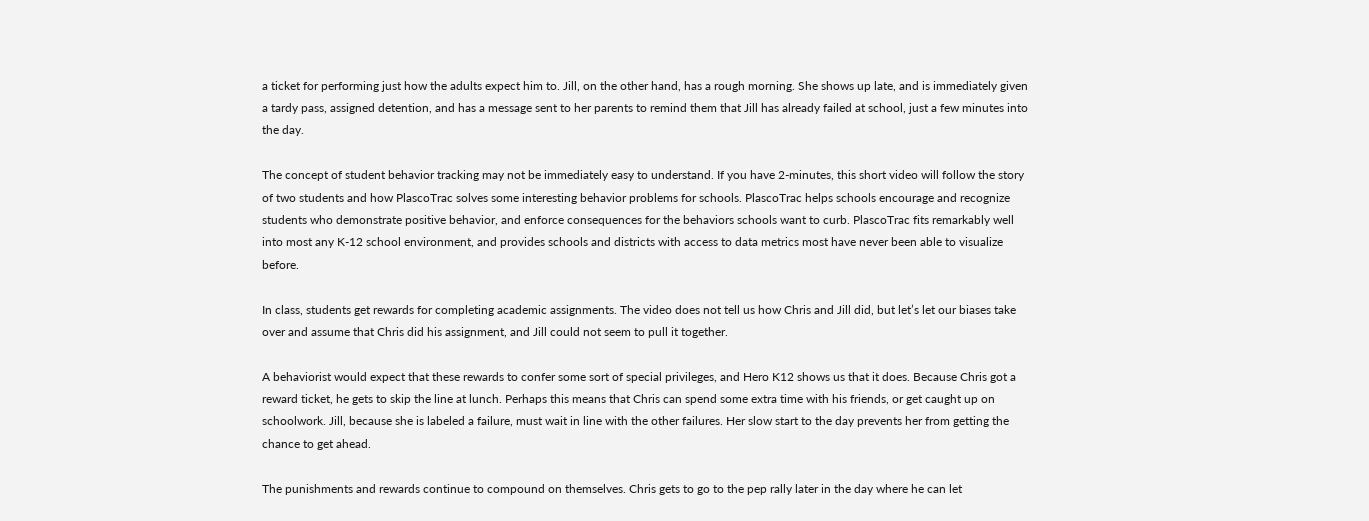a ticket for performing just how the adults expect him to. Jill, on the other hand, has a rough morning. She shows up late, and is immediately given a tardy pass, assigned detention, and has a message sent to her parents to remind them that Jill has already failed at school, just a few minutes into the day.

The concept of student behavior tracking may not be immediately easy to understand. If you have 2-minutes, this short video will follow the story of two students and how PlascoTrac solves some interesting behavior problems for schools. PlascoTrac helps schools encourage and recognize students who demonstrate positive behavior, and enforce consequences for the behaviors schools want to curb. PlascoTrac fits remarkably well into most any K-12 school environment, and provides schools and districts with access to data metrics most have never been able to visualize before.

In class, students get rewards for completing academic assignments. The video does not tell us how Chris and Jill did, but let’s let our biases take over and assume that Chris did his assignment, and Jill could not seem to pull it together.

A behaviorist would expect that these rewards to confer some sort of special privileges, and Hero K12 shows us that it does. Because Chris got a reward ticket, he gets to skip the line at lunch. Perhaps this means that Chris can spend some extra time with his friends, or get caught up on schoolwork. Jill, because she is labeled a failure, must wait in line with the other failures. Her slow start to the day prevents her from getting the chance to get ahead.

The punishments and rewards continue to compound on themselves. Chris gets to go to the pep rally later in the day where he can let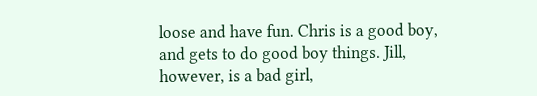loose and have fun. Chris is a good boy, and gets to do good boy things. Jill, however, is a bad girl,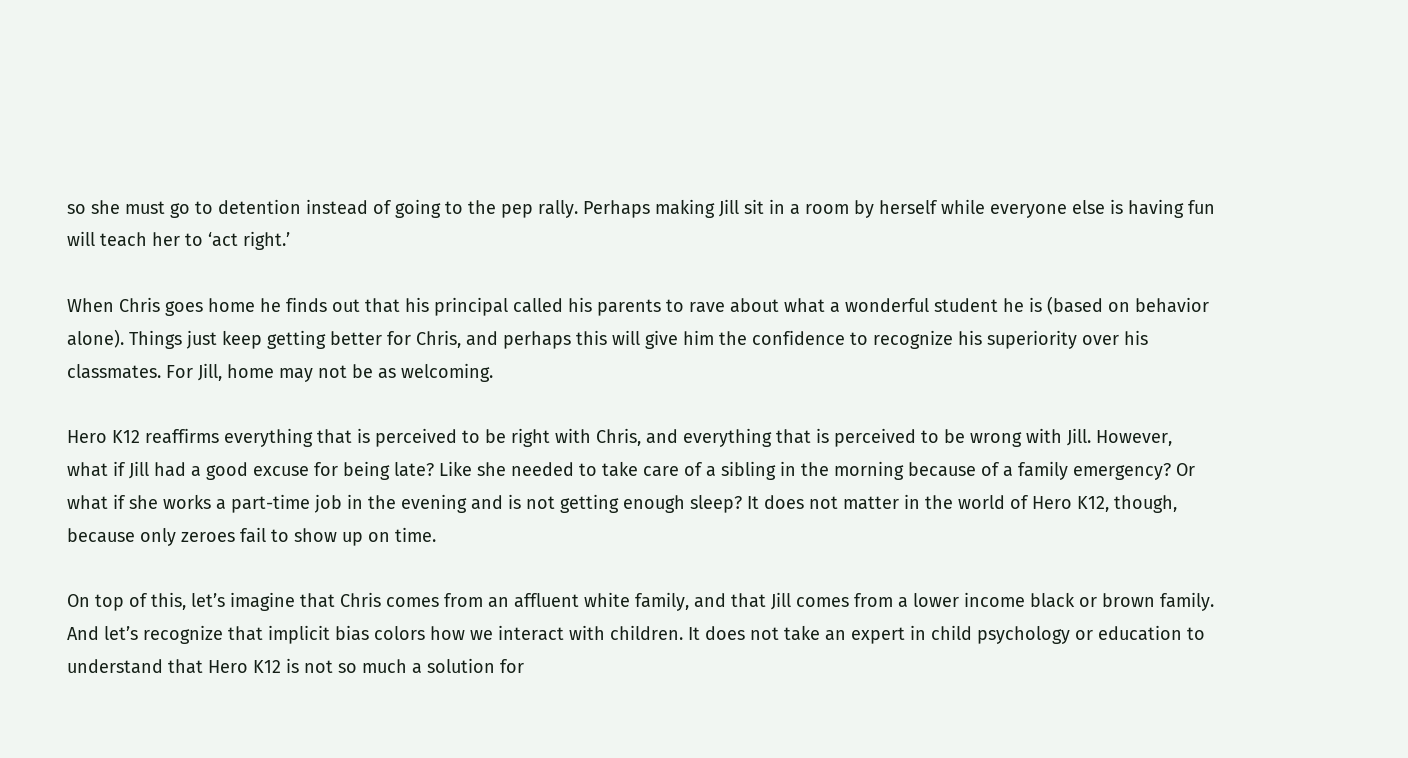so she must go to detention instead of going to the pep rally. Perhaps making Jill sit in a room by herself while everyone else is having fun will teach her to ‘act right.’

When Chris goes home he finds out that his principal called his parents to rave about what a wonderful student he is (based on behavior alone). Things just keep getting better for Chris, and perhaps this will give him the confidence to recognize his superiority over his classmates. For Jill, home may not be as welcoming.

Hero K12 reaffirms everything that is perceived to be right with Chris, and everything that is perceived to be wrong with Jill. However, what if Jill had a good excuse for being late? Like she needed to take care of a sibling in the morning because of a family emergency? Or what if she works a part-time job in the evening and is not getting enough sleep? It does not matter in the world of Hero K12, though, because only zeroes fail to show up on time.

On top of this, let’s imagine that Chris comes from an affluent white family, and that Jill comes from a lower income black or brown family. And let’s recognize that implicit bias colors how we interact with children. It does not take an expert in child psychology or education to understand that Hero K12 is not so much a solution for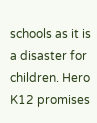schools as it is a disaster for children. Hero K12 promises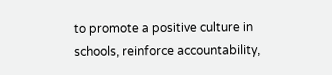to promote a positive culture in schools, reinforce accountability,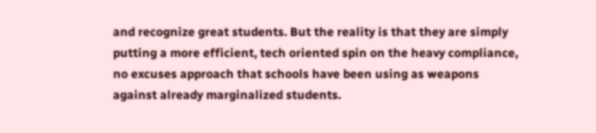and recognize great students. But the reality is that they are simply putting a more efficient, tech oriented spin on the heavy compliance, no excuses approach that schools have been using as weapons against already marginalized students.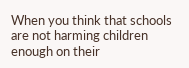When you think that schools are not harming children enough on their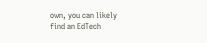own, you can likely find an EdTech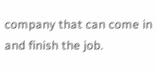company that can come in and finish the job.